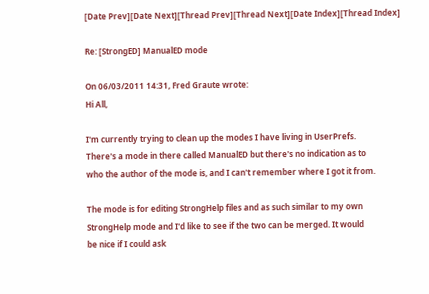[Date Prev][Date Next][Thread Prev][Thread Next][Date Index][Thread Index]

Re: [StrongED] ManualED mode

On 06/03/2011 14:31, Fred Graute wrote:
Hi All,

I'm currently trying to clean up the modes I have living in UserPrefs.
There's a mode in there called ManualED but there's no indication as to
who the author of the mode is, and I can't remember where I got it from.

The mode is for editing StrongHelp files and as such similar to my own
StrongHelp mode and I'd like to see if the two can be merged. It would
be nice if I could ask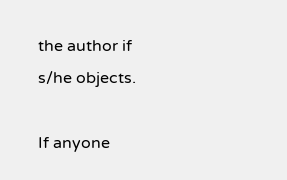the author if s/he objects.

If anyone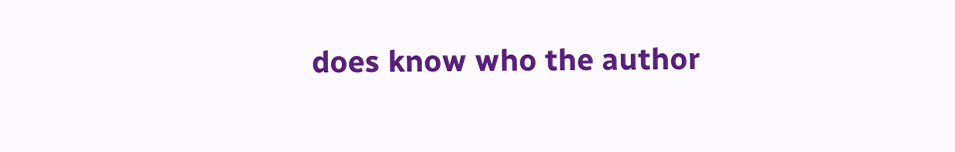does know who the author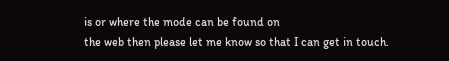is or where the mode can be found on
the web then please let me know so that I can get in touch.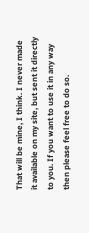That will be mine, I think. I never made it available on my site, but sent it directly to you. If you want to use it in any way then please feel free to do so.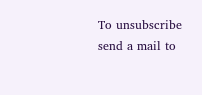To unsubscribe send a mail to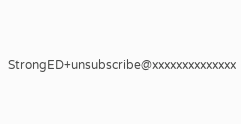StrongED+unsubscribe@xxxxxxxxxxxxxx